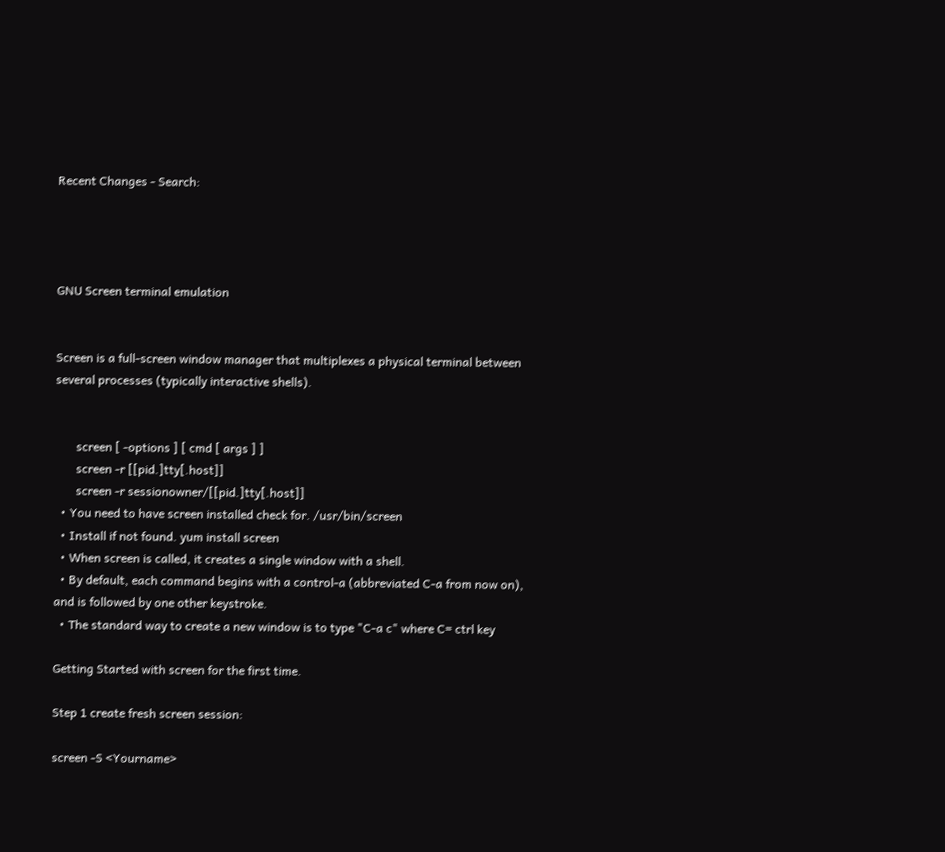Recent Changes - Search:




GNU Screen terminal emulation


Screen is a full-screen window manager that multiplexes a physical terminal between several processes (typically interactive shells).


       screen [ -options ] [ cmd [ args ] ]
       screen -r [[pid.]tty[.host]]
       screen -r sessionowner/[[pid.]tty[.host]]
  • You need to have screen installed check for. /usr/bin/screen
  • Install if not found. yum install screen
  • When screen is called, it creates a single window with a shell.
  • By default, each command begins with a control-a (abbreviated C-a from now on), and is followed by one other keystroke.
  • The standard way to create a new window is to type "C-a c" where C= ctrl key

Getting Started with screen for the first time.

Step 1 create fresh screen session:

screen -S <Yourname>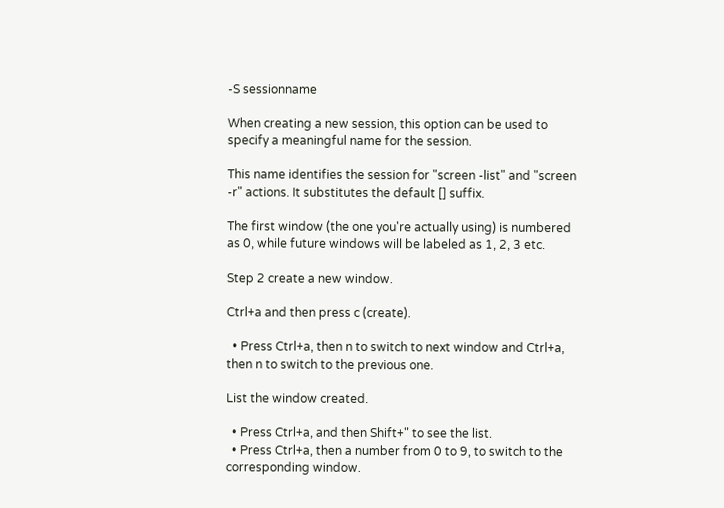-S sessionname

When creating a new session, this option can be used to specify a meaningful name for the session.

This name identifies the session for "screen -list" and "screen -r" actions. It substitutes the default [] suffix.

The first window (the one you're actually using) is numbered as 0, while future windows will be labeled as 1, 2, 3 etc.

Step 2 create a new window.

Ctrl+a and then press c (create).

  • Press Ctrl+a, then n to switch to next window and Ctrl+a, then n to switch to the previous one.

List the window created.

  • Press Ctrl+a, and then Shift+" to see the list.
  • Press Ctrl+a, then a number from 0 to 9, to switch to the corresponding window.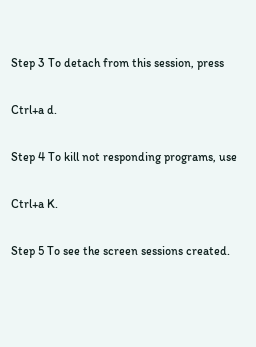Step 3 To detach from this session, press

Ctrl+a d.

Step 4 To kill not responding programs, use

Ctrl+a K.

Step 5 To see the screen sessions created.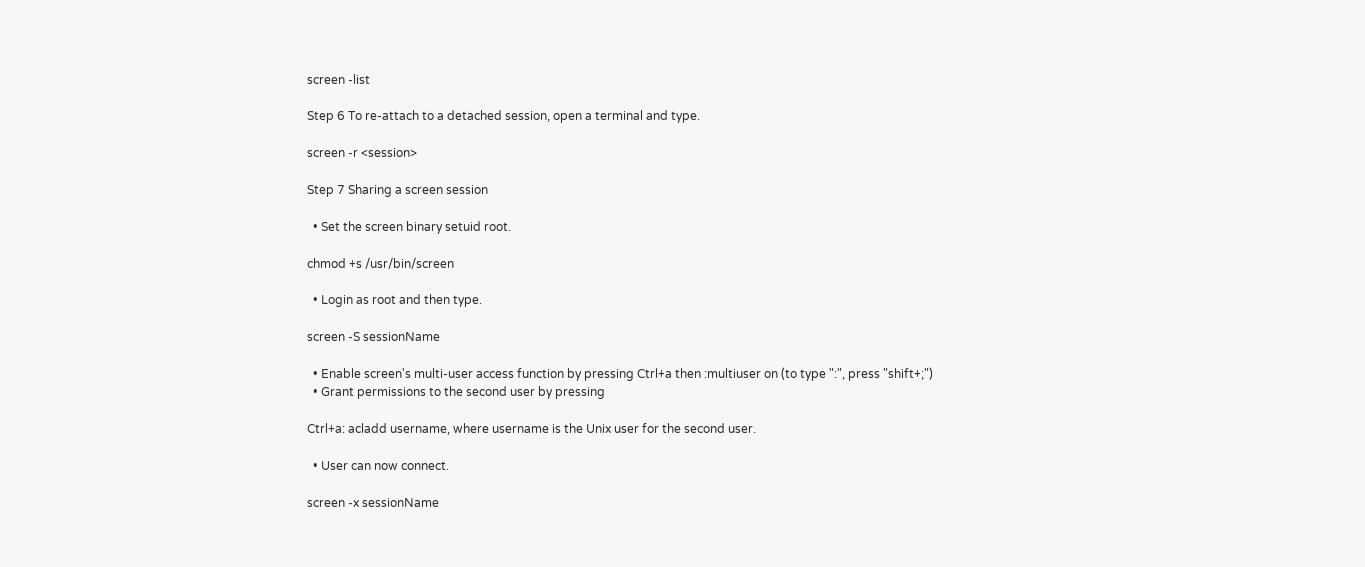screen -list

Step 6 To re-attach to a detached session, open a terminal and type.

screen -r <session>

Step 7 Sharing a screen session

  • Set the screen binary setuid root.

chmod +s /usr/bin/screen

  • Login as root and then type.

screen -S sessionName

  • Enable screen's multi-user access function by pressing Ctrl+a then :multiuser on (to type ":", press "shift+;")
  • Grant permissions to the second user by pressing

Ctrl+a: acladd username, where username is the Unix user for the second user.

  • User can now connect.

screen -x sessionName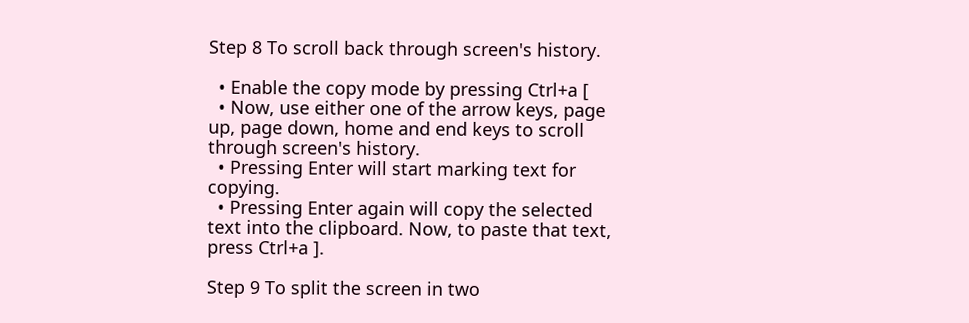Step 8 To scroll back through screen's history.

  • Enable the copy mode by pressing Ctrl+a [
  • Now, use either one of the arrow keys, page up, page down, home and end keys to scroll through screen's history.
  • Pressing Enter will start marking text for copying.
  • Pressing Enter again will copy the selected text into the clipboard. Now, to paste that text, press Ctrl+a ].

Step 9 To split the screen in two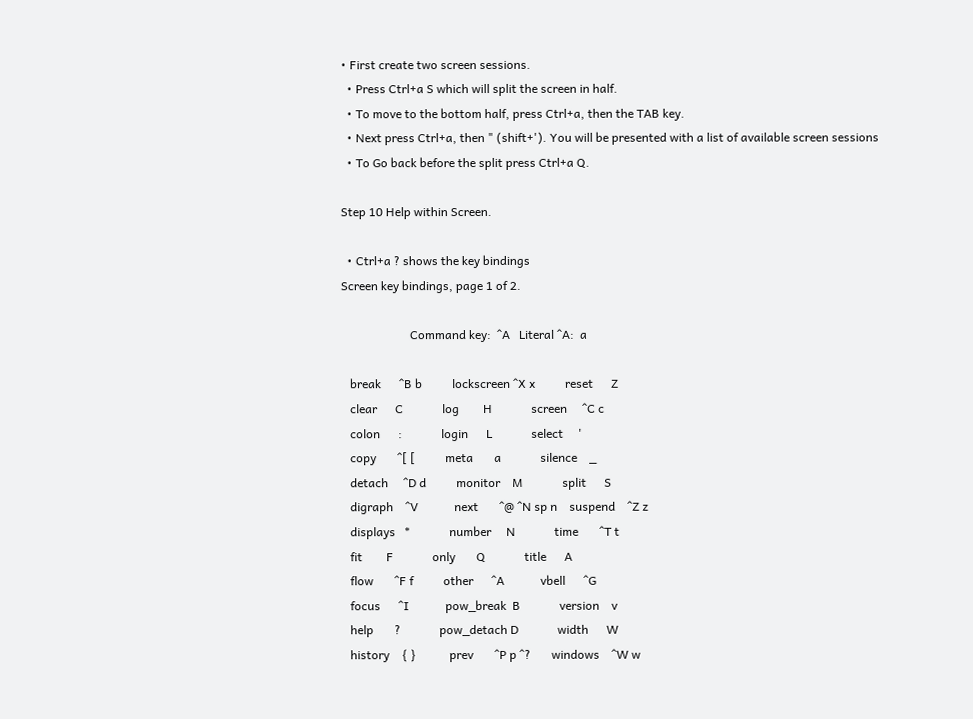• First create two screen sessions.
  • Press Ctrl+a S which will split the screen in half.
  • To move to the bottom half, press Ctrl+a, then the TAB key.
  • Next press Ctrl+a, then " (shift+'). You will be presented with a list of available screen sessions
  • To Go back before the split press Ctrl+a Q.

Step 10 Help within Screen.

  • Ctrl+a ? shows the key bindings
Screen key bindings, page 1 of 2.

                       Command key:  ^A   Literal ^A:  a

   break      ^B b          lockscreen ^X x          reset      Z
   clear      C             log        H             screen     ^C c
   colon      :             login      L             select     '
   copy       ^[ [          meta       a             silence    _
   detach     ^D d          monitor    M             split      S
   digraph    ^V            next       ^@ ^N sp n    suspend    ^Z z
   displays   *             number     N             time       ^T t
   fit        F             only       Q             title      A
   flow       ^F f          other      ^A            vbell      ^G
   focus      ^I            pow_break  B             version    v
   help       ?             pow_detach D             width      W
   history    { }           prev       ^P p ^?       windows    ^W w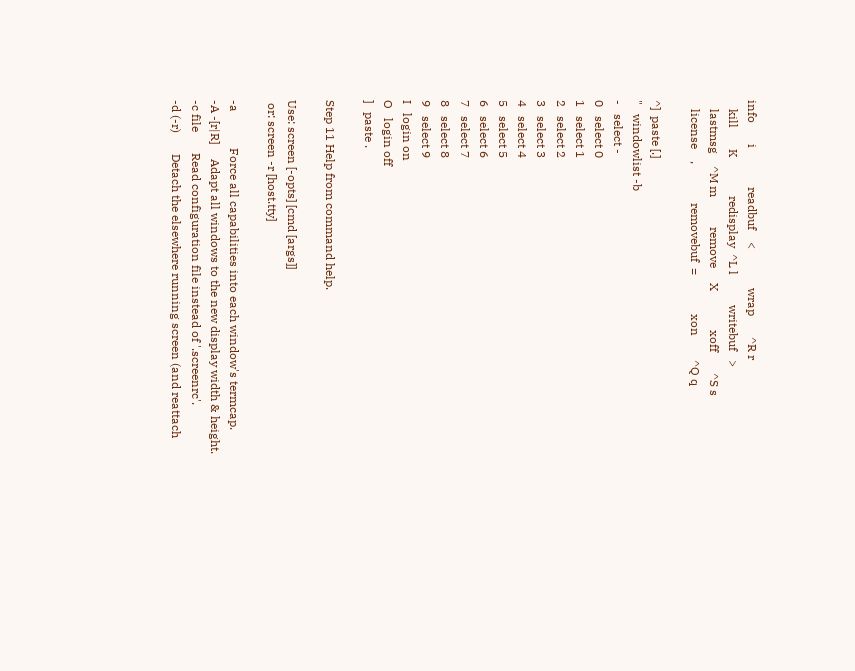info       i             readbuf    <             wrap       ^R r
   kill       K             redisplay  ^L l          writebuf   >
   lastmsg    ^M m          remove     X             xoff       ^S s
   license    ,             removebuf  =             xon        ^Q q

^]  paste [.]
"   windowlist -b
-   select -
0   select 0
1   select 1
2   select 2
3   select 3
4   select 4
5   select 5
6   select 6
7   select 7
8   select 8
9   select 9
I   login on
O   login off
]   paste .

Step 11 Help from command help.

Use: screen [-opts] [cmd [args]]
 or: screen -r [host.tty]

-a            Force all capabilities into each window's termcap.
-A -[r|R]     Adapt all windows to the new display width & height.
-c file       Read configuration file instead of '.screenrc'.
-d (-r)       Detach the elsewhere running screen (and reattach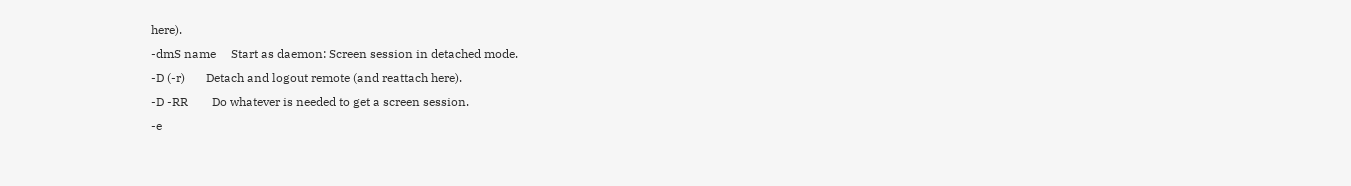here).
-dmS name     Start as daemon: Screen session in detached mode.
-D (-r)       Detach and logout remote (and reattach here).
-D -RR        Do whatever is needed to get a screen session.
-e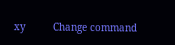xy         Change command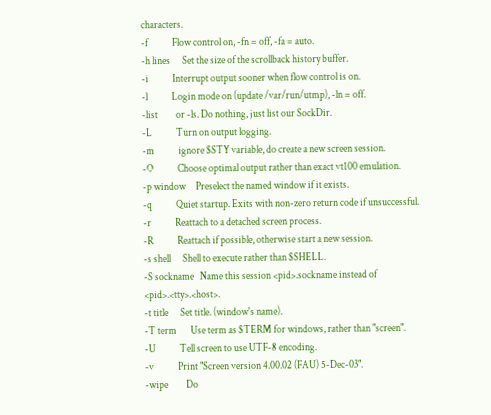characters.
-f            Flow control on, -fn = off, -fa = auto.
-h lines      Set the size of the scrollback history buffer.
-i            Interrupt output sooner when flow control is on.
-l            Login mode on (update /var/run/utmp), -ln = off.
-list         or -ls. Do nothing, just list our SockDir.
-L            Turn on output logging.
-m            ignore $STY variable, do create a new screen session.
-O            Choose optimal output rather than exact vt100 emulation.
-p window     Preselect the named window if it exists.
-q            Quiet startup. Exits with non-zero return code if unsuccessful.
-r            Reattach to a detached screen process.
-R            Reattach if possible, otherwise start a new session.
-s shell      Shell to execute rather than $SHELL.
-S sockname   Name this session <pid>.sockname instead of <pid>.<tty>.<host>.
-t title      Set title. (window's name).
-T term       Use term as $TERM for windows, rather than "screen".
-U            Tell screen to use UTF-8 encoding.
-v            Print "Screen version 4.00.02 (FAU) 5-Dec-03".
-wipe         Do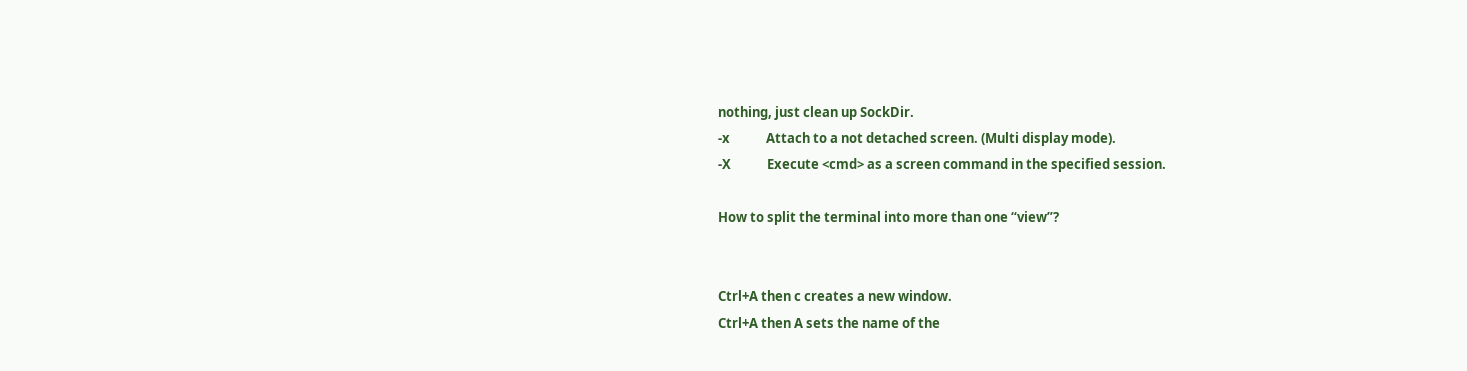nothing, just clean up SockDir.
-x            Attach to a not detached screen. (Multi display mode).
-X            Execute <cmd> as a screen command in the specified session.

How to split the terminal into more than one “view”?


Ctrl+A then c creates a new window.
Ctrl+A then A sets the name of the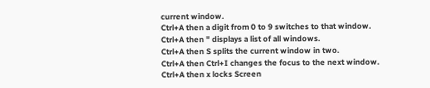current window.
Ctrl+A then a digit from 0 to 9 switches to that window.
Ctrl+A then " displays a list of all windows.
Ctrl+A then S splits the current window in two.
Ctrl+A then Ctrl+I changes the focus to the next window.
Ctrl+A then x locks Screen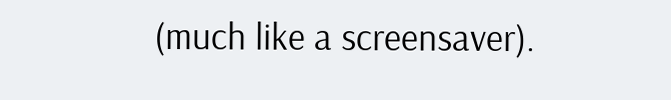(much like a screensaver).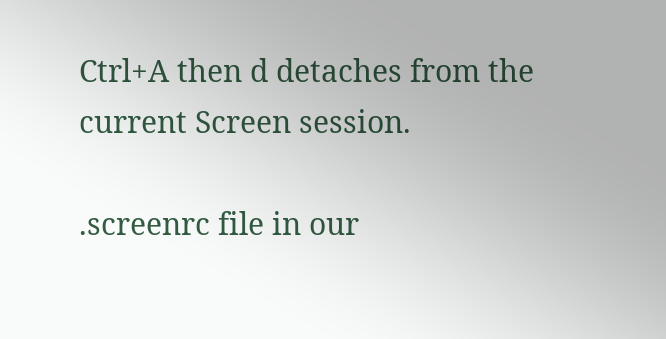Ctrl+A then d detaches from the current Screen session.

.screenrc file in our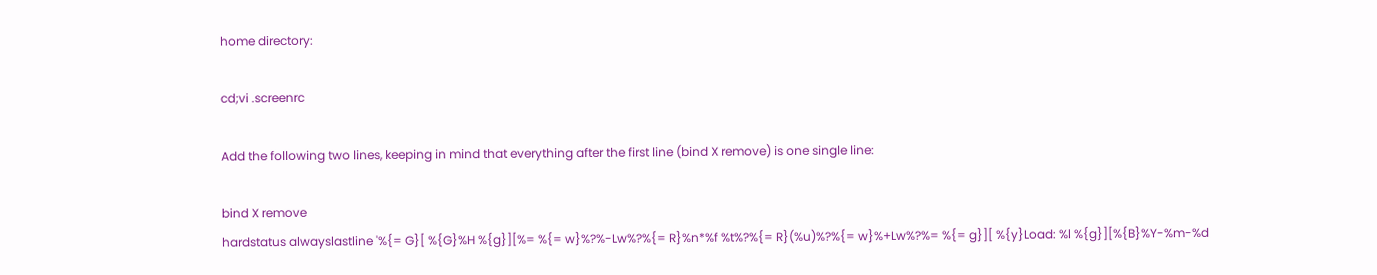home directory:

cd;vi .screenrc

Add the following two lines, keeping in mind that everything after the first line (bind X remove) is one single line:

bind X remove
hardstatus alwayslastline '%{= G}[ %{G}%H %{g}][%= %{= w}%?%-Lw%?%{= R}%n*%f %t%?%{= R}(%u)%?%{= w}%+Lw%?%= %{= g}][ %{y}Load: %l %{g}][%{B}%Y-%m-%d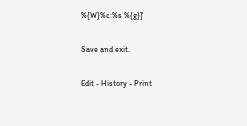%{W}%c:%s %{g}]'

Save and exit.

Edit - History - Print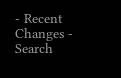- Recent Changes - Search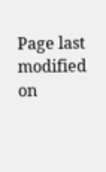Page last modified on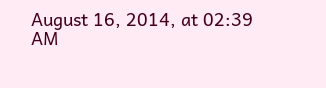August 16, 2014, at 02:39 AM